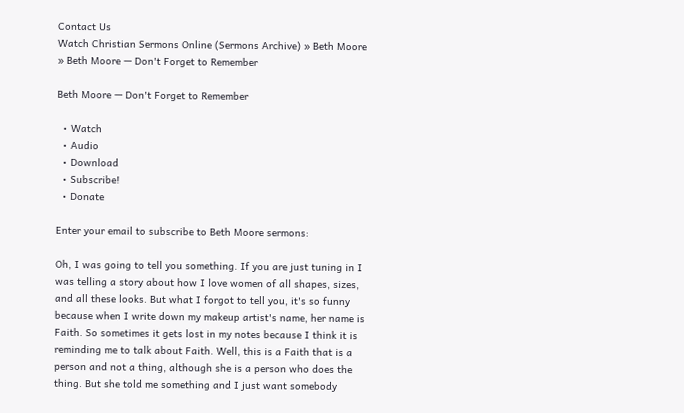Contact Us
Watch Christian Sermons Online (Sermons Archive) » Beth Moore » Beth Moore — Don't Forget to Remember

Beth Moore — Don't Forget to Remember

  • Watch
  • Audio
  • Download
  • Subscribe!
  • Donate

Enter your email to subscribe to Beth Moore sermons:

Oh, I was going to tell you something. If you are just tuning in I was telling a story about how I love women of all shapes, sizes, and all these looks. But what I forgot to tell you, it's so funny because when I write down my makeup artist's name, her name is Faith. So sometimes it gets lost in my notes because I think it is reminding me to talk about Faith. Well, this is a Faith that is a person and not a thing, although she is a person who does the
thing. But she told me something and I just want somebody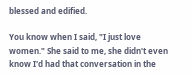blessed and edified.

You know when I said, "I just love women." She said to me, she didn't even know I'd had that conversation in the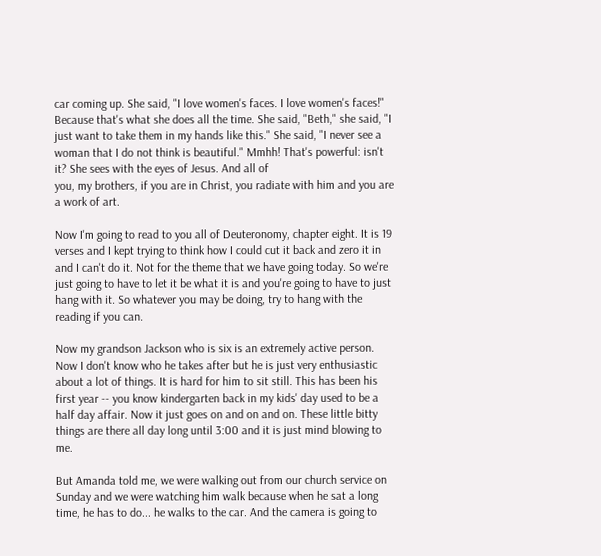car coming up. She said, "I love women's faces. I love women's faces!" Because that's what she does all the time. She said, "Beth," she said, "I just want to take them in my hands like this." She said, "I never see a woman that I do not think is beautiful." Mmhh! That's powerful: isn't it? She sees with the eyes of Jesus. And all of
you, my brothers, if you are in Christ, you radiate with him and you are a work of art.

Now I'm going to read to you all of Deuteronomy, chapter eight. It is 19 verses and I kept trying to think how I could cut it back and zero it in and I can't do it. Not for the theme that we have going today. So we're just going to have to let it be what it is and you're going to have to just hang with it. So whatever you may be doing, try to hang with the reading if you can.

Now my grandson Jackson who is six is an extremely active person. Now I don't know who he takes after but he is just very enthusiastic about a lot of things. It is hard for him to sit still. This has been his first year -- you know kindergarten back in my kids' day used to be a half day affair. Now it just goes on and on and on. These little bitty things are there all day long until 3:00 and it is just mind blowing to me.

But Amanda told me, we were walking out from our church service on Sunday and we were watching him walk because when he sat a long time, he has to do... he walks to the car. And the camera is going to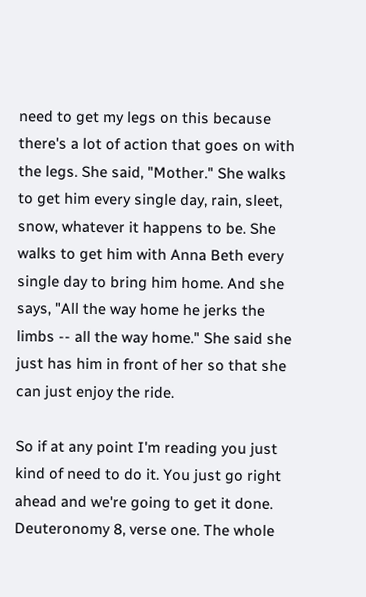need to get my legs on this because there's a lot of action that goes on with the legs. She said, "Mother." She walks to get him every single day, rain, sleet, snow, whatever it happens to be. She walks to get him with Anna Beth every single day to bring him home. And she says, "All the way home he jerks the limbs -- all the way home." She said she just has him in front of her so that she can just enjoy the ride.

So if at any point I'm reading you just kind of need to do it. You just go right ahead and we're going to get it done. Deuteronomy 8, verse one. The whole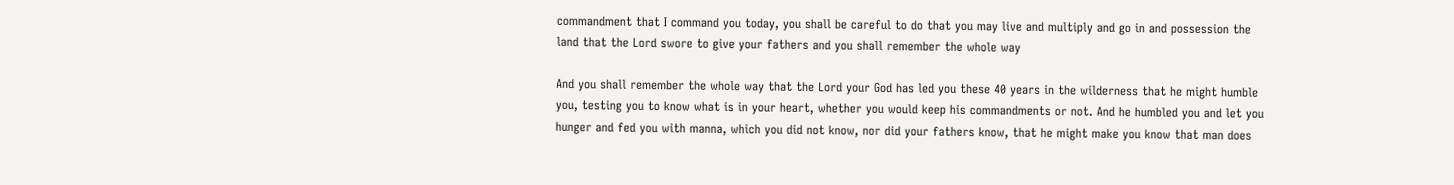commandment that I command you today, you shall be careful to do that you may live and multiply and go in and possession the land that the Lord swore to give your fathers and you shall remember the whole way

And you shall remember the whole way that the Lord your God has led you these 40 years in the wilderness that he might humble you, testing you to know what is in your heart, whether you would keep his commandments or not. And he humbled you and let you hunger and fed you with manna, which you did not know, nor did your fathers know, that he might make you know that man does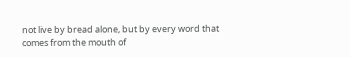not live by bread alone, but by every word that comes from the mouth of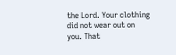the Lord. Your clothing did not wear out on you. That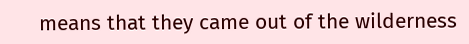means that they came out of the wilderness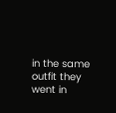in the same outfit they went in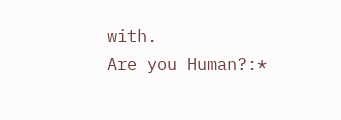with.
Are you Human?:*